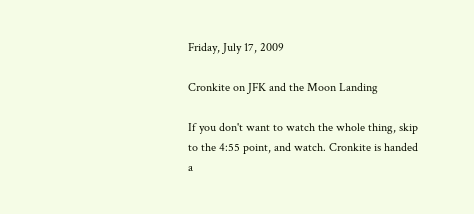Friday, July 17, 2009

Cronkite on JFK and the Moon Landing

If you don't want to watch the whole thing, skip to the 4:55 point, and watch. Cronkite is handed a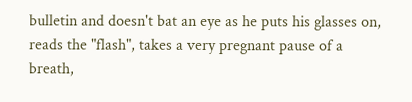bulletin and doesn't bat an eye as he puts his glasses on, reads the "flash", takes a very pregnant pause of a breath,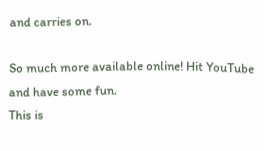and carries on.

So much more available online! Hit YouTube and have some fun.
This is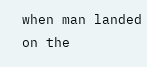when man landed on the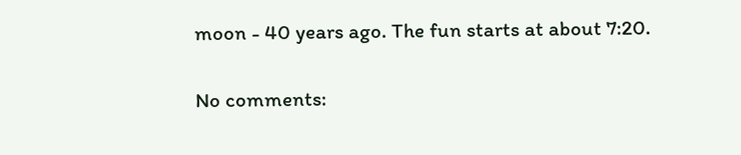moon - 40 years ago. The fun starts at about 7:20.

No comments: